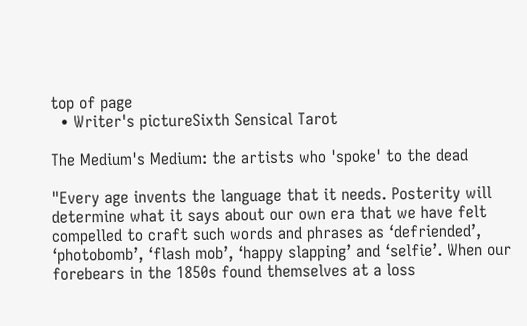top of page
  • Writer's pictureSixth Sensical Tarot

The Medium's Medium: the artists who 'spoke' to the dead

"Every age invents the language that it needs. Posterity will determine what it says about our own era that we have felt compelled to craft such words and phrases as ‘defriended’, ‘photobomb’, ‘flash mob’, ‘happy slapping’ and ‘selfie’. When our forebears in the 1850s found themselves at a loss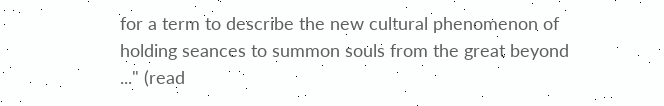for a term to describe the new cultural phenomenon of holding seances to summon souls from the great beyond ..." (read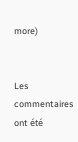more)


Les commentaires ont été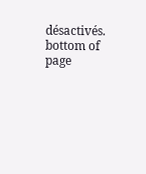désactivés.
bottom of page